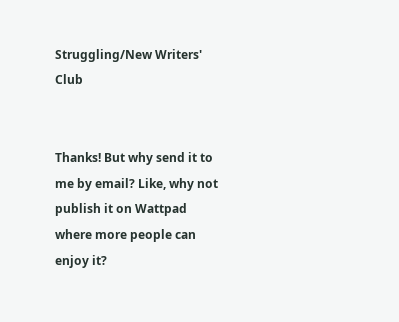Struggling/New Writers' Club


Thanks! But why send it to me by email? Like, why not publish it on Wattpad where more people can enjoy it?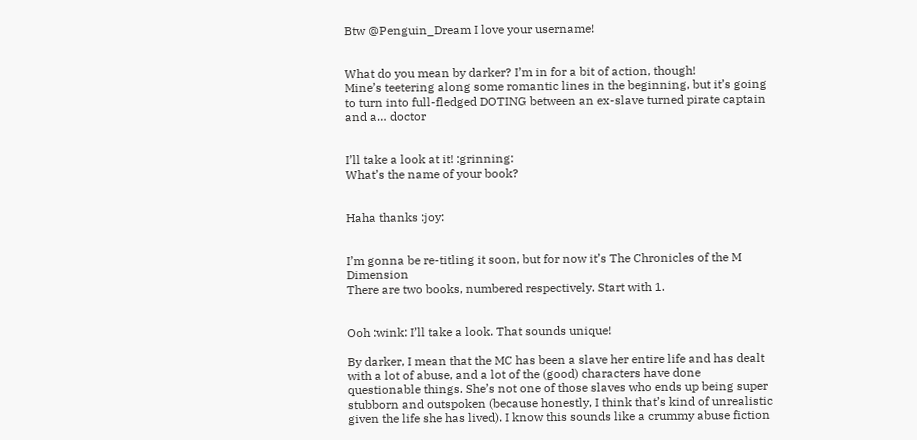Btw @Penguin_Dream I love your username!


What do you mean by darker? I’m in for a bit of action, though!
Mine’s teetering along some romantic lines in the beginning, but it’s going to turn into full-fledged DOTING between an ex-slave turned pirate captain and a… doctor


I’ll take a look at it! :grinning:
What’s the name of your book?


Haha thanks :joy:


I’m gonna be re-titling it soon, but for now it’s The Chronicles of the M Dimension
There are two books, numbered respectively. Start with 1.


Ooh :wink: I’ll take a look. That sounds unique!

By darker, I mean that the MC has been a slave her entire life and has dealt with a lot of abuse, and a lot of the (good) characters have done questionable things. She’s not one of those slaves who ends up being super stubborn and outspoken (because honestly, I think that’s kind of unrealistic given the life she has lived). I know this sounds like a crummy abuse fiction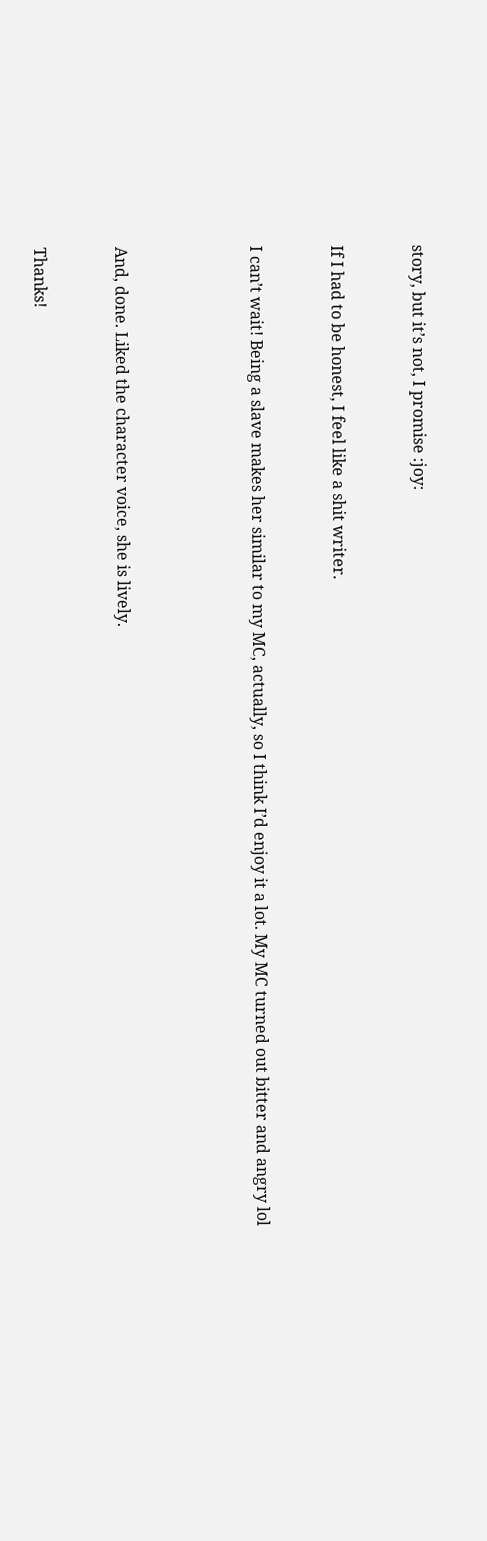story, but it’s not, I promise :joy:


If I had to be honest, I feel like a shit writer.


I can’t wait! Being a slave makes her similar to my MC, actually, so I think I’d enjoy it a lot. My MC turned out bitter and angry lol




And, done. Liked the character voice, she is lively.


Thanks!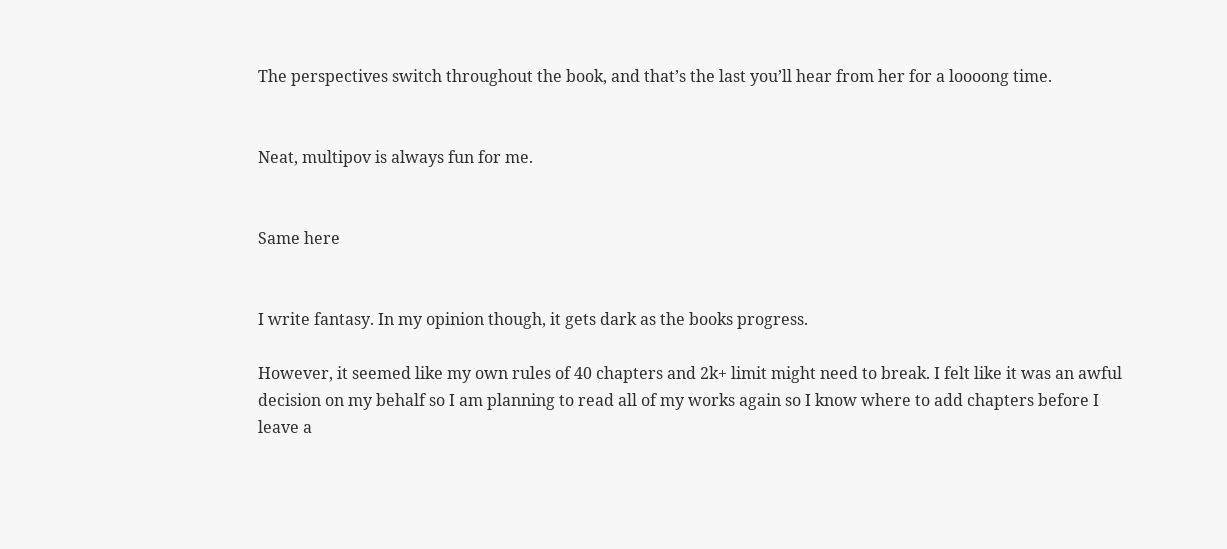The perspectives switch throughout the book, and that’s the last you’ll hear from her for a loooong time.


Neat, multipov is always fun for me.


Same here


I write fantasy. In my opinion though, it gets dark as the books progress.

However, it seemed like my own rules of 40 chapters and 2k+ limit might need to break. I felt like it was an awful decision on my behalf so I am planning to read all of my works again so I know where to add chapters before I leave a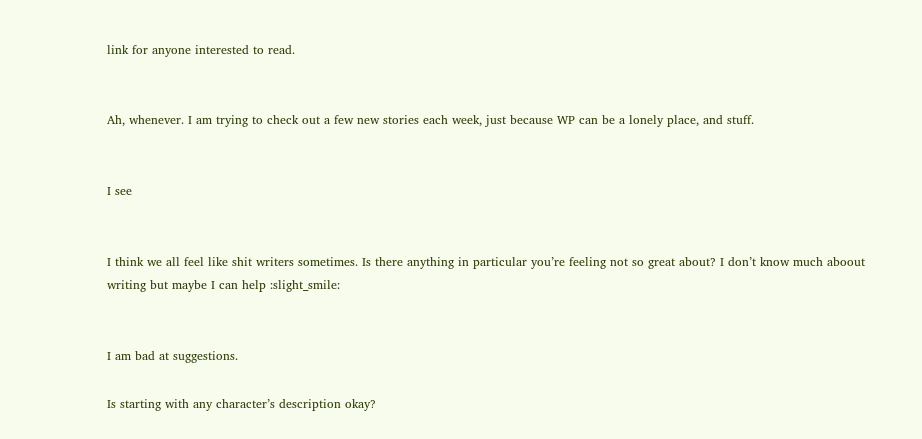link for anyone interested to read.


Ah, whenever. I am trying to check out a few new stories each week, just because WP can be a lonely place, and stuff.


I see


I think we all feel like shit writers sometimes. Is there anything in particular you’re feeling not so great about? I don’t know much aboout writing but maybe I can help :slight_smile:


I am bad at suggestions.

Is starting with any character’s description okay?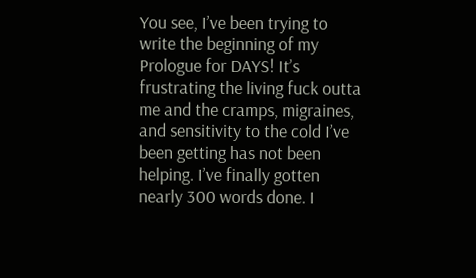You see, I’ve been trying to write the beginning of my Prologue for DAYS! It’s frustrating the living fuck outta me and the cramps, migraines, and sensitivity to the cold I’ve been getting has not been helping. I’ve finally gotten nearly 300 words done. I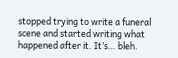stopped trying to write a funeral scene and started writing what happened after it. It’s… bleh.